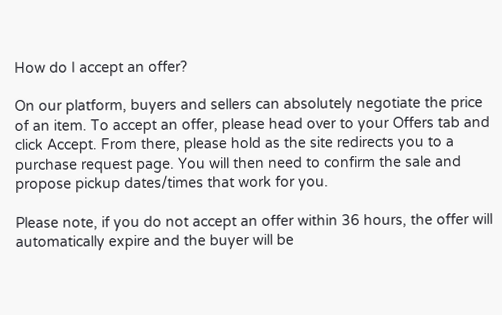How do I accept an offer?

On our platform, buyers and sellers can absolutely negotiate the price of an item. To accept an offer, please head over to your Offers tab and click Accept. From there, please hold as the site redirects you to a purchase request page. You will then need to confirm the sale and propose pickup dates/times that work for you.

Please note, if you do not accept an offer within 36 hours, the offer will automatically expire and the buyer will be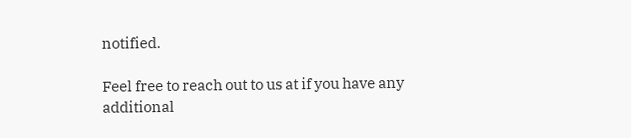notified.

Feel free to reach out to us at if you have any additional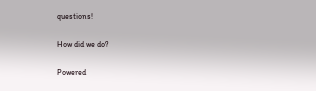questions!

How did we do?

Powered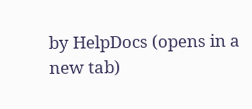by HelpDocs (opens in a new tab)